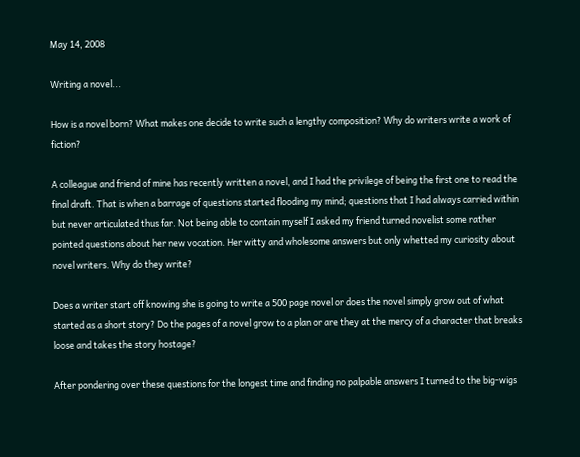May 14, 2008

Writing a novel...

How is a novel born? What makes one decide to write such a lengthy composition? Why do writers write a work of fiction?

A colleague and friend of mine has recently written a novel, and I had the privilege of being the first one to read the final draft. That is when a barrage of questions started flooding my mind; questions that I had always carried within but never articulated thus far. Not being able to contain myself I asked my friend turned novelist some rather pointed questions about her new vocation. Her witty and wholesome answers but only whetted my curiosity about novel writers. Why do they write?

Does a writer start off knowing she is going to write a 500 page novel or does the novel simply grow out of what started as a short story? Do the pages of a novel grow to a plan or are they at the mercy of a character that breaks loose and takes the story hostage?

After pondering over these questions for the longest time and finding no palpable answers I turned to the big-wigs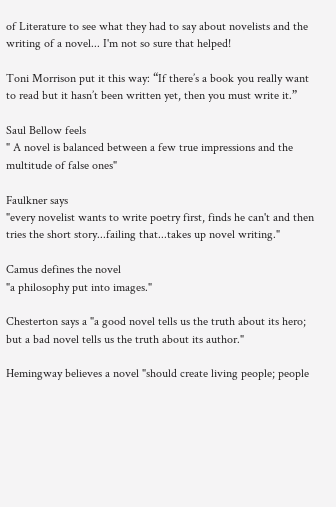of Literature to see what they had to say about novelists and the writing of a novel... I'm not so sure that helped!

Toni Morrison put it this way: “If there’s a book you really want to read but it hasn’t been written yet, then you must write it.”

Saul Bellow feels
" A novel is balanced between a few true impressions and the multitude of false ones"

Faulkner says
"every novelist wants to write poetry first, finds he can't and then tries the short story...failing that...takes up novel writing."

Camus defines the novel
"a philosophy put into images."

Chesterton says a "a good novel tells us the truth about its hero; but a bad novel tells us the truth about its author."

Hemingway believes a novel "should create living people; people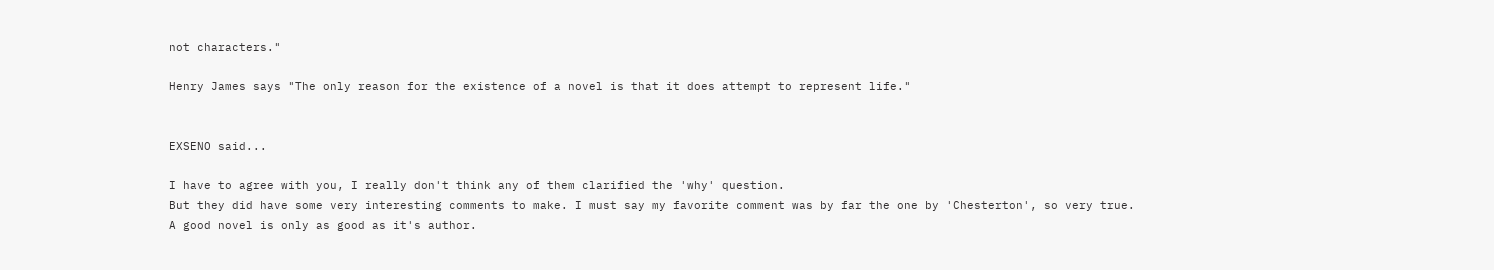not characters."

Henry James says "The only reason for the existence of a novel is that it does attempt to represent life."


EXSENO said...

I have to agree with you, I really don't think any of them clarified the 'why' question.
But they did have some very interesting comments to make. I must say my favorite comment was by far the one by 'Chesterton', so very true.
A good novel is only as good as it's author.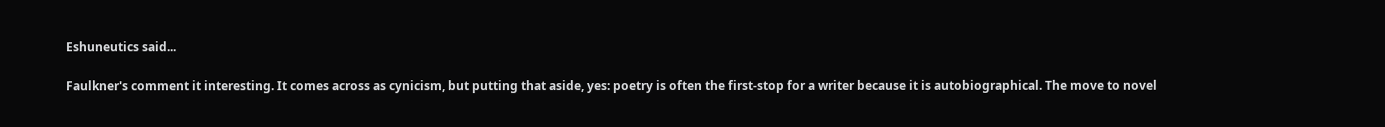Eshuneutics said...

Faulkner's comment it interesting. It comes across as cynicism, but putting that aside, yes: poetry is often the first-stop for a writer because it is autobiographical. The move to novel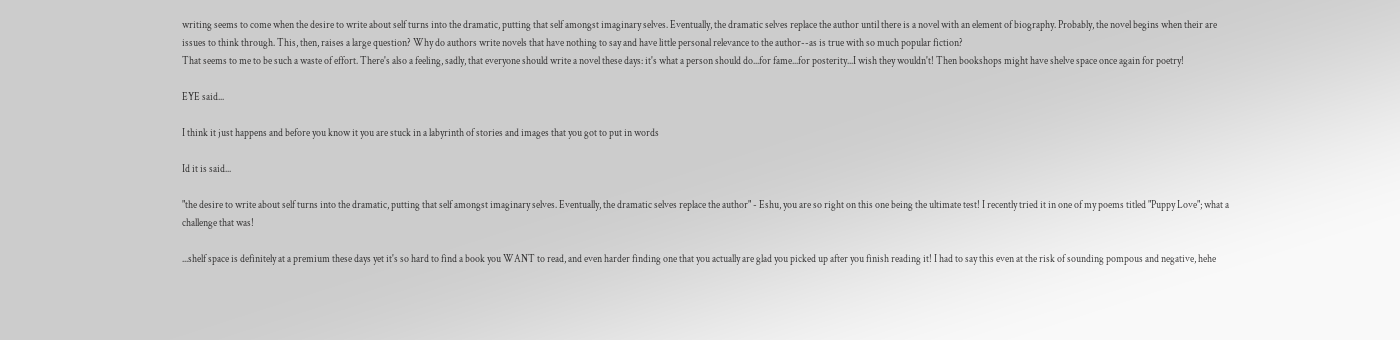writing seems to come when the desire to write about self turns into the dramatic, putting that self amongst imaginary selves. Eventually, the dramatic selves replace the author until there is a novel with an element of biography. Probably, the novel begins when their are issues to think through. This, then, raises a large question? Why do authors write novels that have nothing to say and have little personal relevance to the author--as is true with so much popular fiction?
That seems to me to be such a waste of effort. There's also a feeling, sadly, that everyone should write a novel these days: it's what a person should do...for fame...for posterity...I wish they wouldn't! Then bookshops might have shelve space once again for poetry!

EYE said...

I think it just happens and before you know it you are stuck in a labyrinth of stories and images that you got to put in words

Id it is said...

"the desire to write about self turns into the dramatic, putting that self amongst imaginary selves. Eventually, the dramatic selves replace the author" - Eshu, you are so right on this one being the ultimate test! I recently tried it in one of my poems titled "Puppy Love"; what a challenge that was!

...shelf space is definitely at a premium these days yet it's so hard to find a book you WANT to read, and even harder finding one that you actually are glad you picked up after you finish reading it! I had to say this even at the risk of sounding pompous and negative, hehe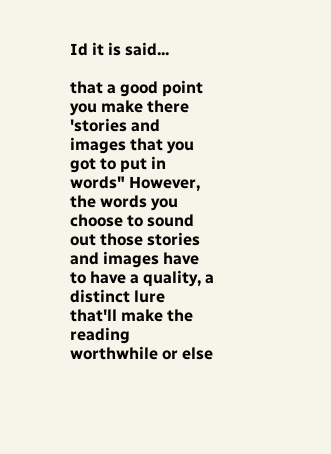Id it is said...

that a good point you make there 'stories and images that you got to put in words" However, the words you choose to sound out those stories and images have to have a quality, a distinct lure that'll make the reading worthwhile or else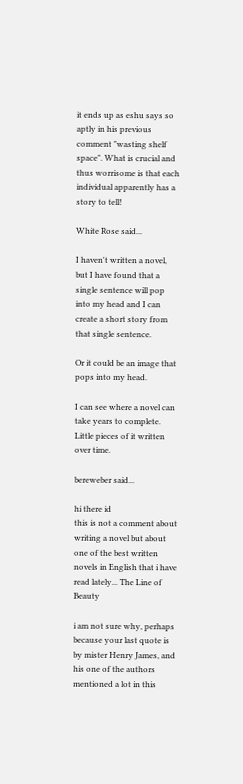it ends up as eshu says so aptly in his previous comment "wasting shelf space". What is crucial and thus worrisome is that each individual apparently has a story to tell!

White Rose said...

I haven't written a novel, but I have found that a single sentence will pop into my head and I can create a short story from that single sentence.

Or it could be an image that pops into my head.

I can see where a novel can take years to complete. Little pieces of it written over time.

bereweber said...

hi there id
this is not a comment about writing a novel but about one of the best written novels in English that i have read lately... The Line of Beauty

i am not sure why, perhaps because your last quote is by mister Henry James, and his one of the authors mentioned a lot in this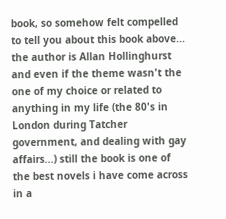book, so somehow felt compelled to tell you about this book above... the author is Allan Hollinghurst and even if the theme wasn't the one of my choice or related to anything in my life (the 80's in London during Tatcher government, and dealing with gay affairs...) still the book is one of the best novels i have come across in a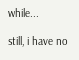while...

still, i have no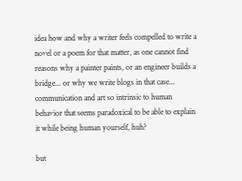idea how and why a writer feels compelled to write a novel or a poem for that matter, as one cannot find reasons why a painter paints, or an engineer builds a bridge... or why we write blogs in that case... communication and art so intrinsic to human behavior that seems paradoxical to be able to explain it while being human yourself, huh?

but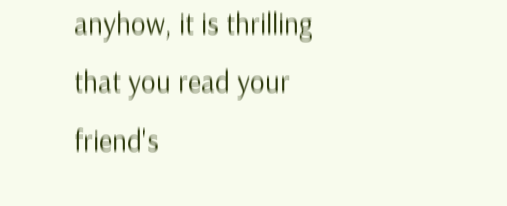anyhow, it is thrilling that you read your friend's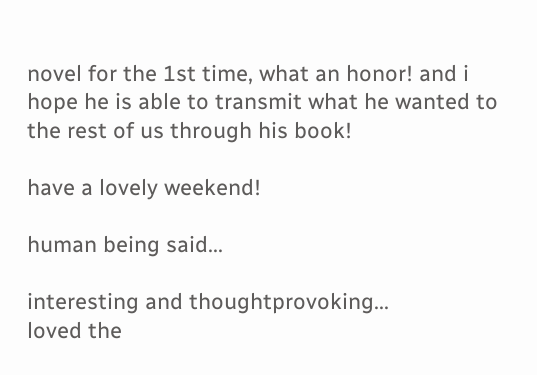novel for the 1st time, what an honor! and i hope he is able to transmit what he wanted to the rest of us through his book!

have a lovely weekend!

human being said...

interesting and thoughtprovoking...
loved the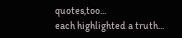quotes,too...
each highlighted a truth...